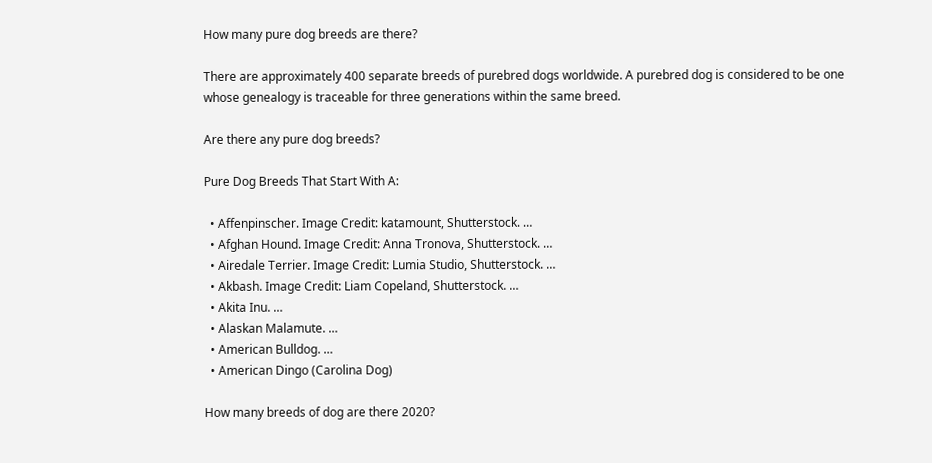How many pure dog breeds are there?

There are approximately 400 separate breeds of purebred dogs worldwide. A purebred dog is considered to be one whose genealogy is traceable for three generations within the same breed.

Are there any pure dog breeds?

Pure Dog Breeds That Start With A:

  • Affenpinscher. Image Credit: katamount, Shutterstock. …
  • Afghan Hound. Image Credit: Anna Tronova, Shutterstock. …
  • Airedale Terrier. Image Credit: Lumia Studio, Shutterstock. …
  • Akbash. Image Credit: Liam Copeland, Shutterstock. …
  • Akita Inu. …
  • Alaskan Malamute. …
  • American Bulldog. …
  • American Dingo (Carolina Dog)

How many breeds of dog are there 2020?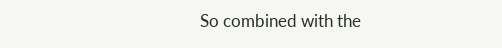So combined with the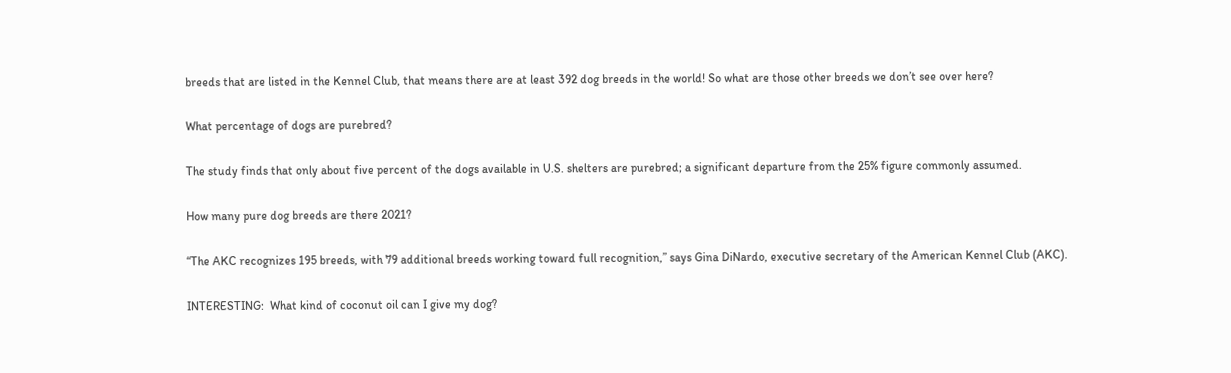breeds that are listed in the Kennel Club, that means there are at least 392 dog breeds in the world! So what are those other breeds we don’t see over here?

What percentage of dogs are purebred?

The study finds that only about five percent of the dogs available in U.S. shelters are purebred; a significant departure from the 25% figure commonly assumed.

How many pure dog breeds are there 2021?

“The AKC recognizes 195 breeds, with 79 additional breeds working toward full recognition,” says Gina DiNardo, executive secretary of the American Kennel Club (AKC).

INTERESTING:  What kind of coconut oil can I give my dog?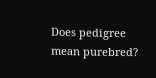Does pedigree mean purebred?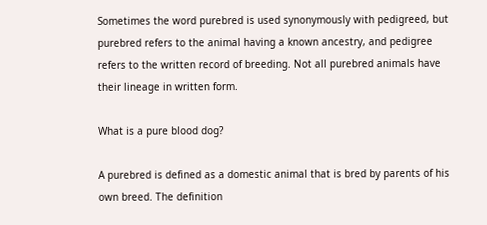Sometimes the word purebred is used synonymously with pedigreed, but purebred refers to the animal having a known ancestry, and pedigree refers to the written record of breeding. Not all purebred animals have their lineage in written form.

What is a pure blood dog?

A purebred is defined as a domestic animal that is bred by parents of his own breed. The definition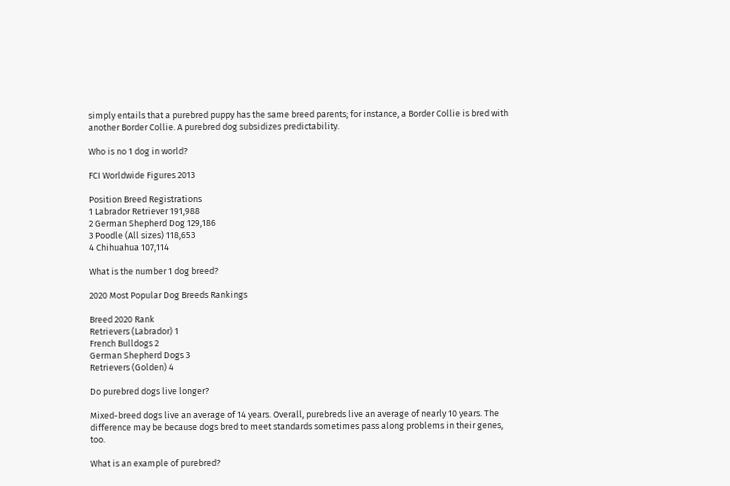simply entails that a purebred puppy has the same breed parents; for instance, a Border Collie is bred with another Border Collie. A purebred dog subsidizes predictability.

Who is no 1 dog in world?

FCI Worldwide Figures 2013

Position Breed Registrations
1 Labrador Retriever 191,988
2 German Shepherd Dog 129,186
3 Poodle (All sizes) 118,653
4 Chihuahua 107,114

What is the number 1 dog breed?

2020 Most Popular Dog Breeds Rankings

Breed 2020 Rank
Retrievers (Labrador) 1
French Bulldogs 2
German Shepherd Dogs 3
Retrievers (Golden) 4

Do purebred dogs live longer?

Mixed-breed dogs live an average of 14 years. Overall, purebreds live an average of nearly 10 years. The difference may be because dogs bred to meet standards sometimes pass along problems in their genes, too.

What is an example of purebred?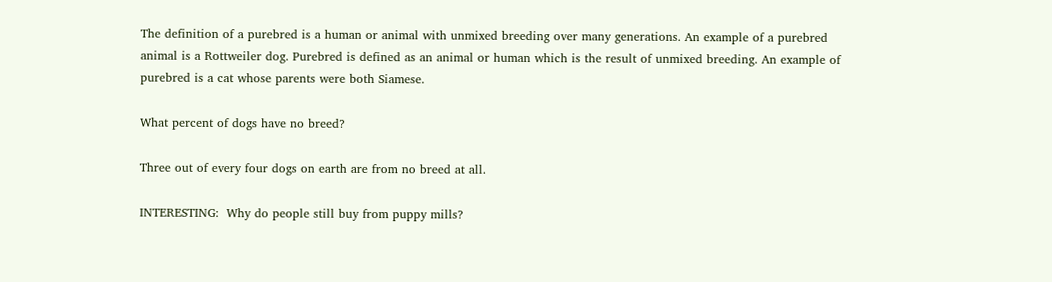The definition of a purebred is a human or animal with unmixed breeding over many generations. An example of a purebred animal is a Rottweiler dog. Purebred is defined as an animal or human which is the result of unmixed breeding. An example of purebred is a cat whose parents were both Siamese.

What percent of dogs have no breed?

Three out of every four dogs on earth are from no breed at all.

INTERESTING:  Why do people still buy from puppy mills?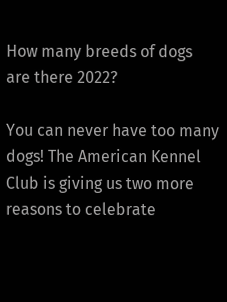How many breeds of dogs are there 2022?

You can never have too many dogs! The American Kennel Club is giving us two more reasons to celebrate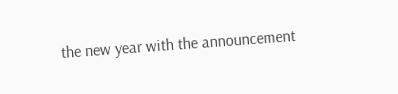the new year with the announcement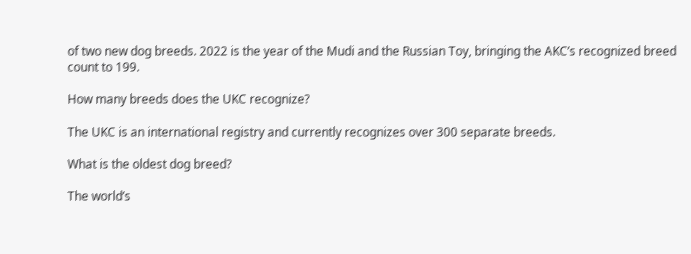of two new dog breeds. 2022 is the year of the Mudi and the Russian Toy, bringing the AKC’s recognized breed count to 199.

How many breeds does the UKC recognize?

The UKC is an international registry and currently recognizes over 300 separate breeds.

What is the oldest dog breed?

The world’s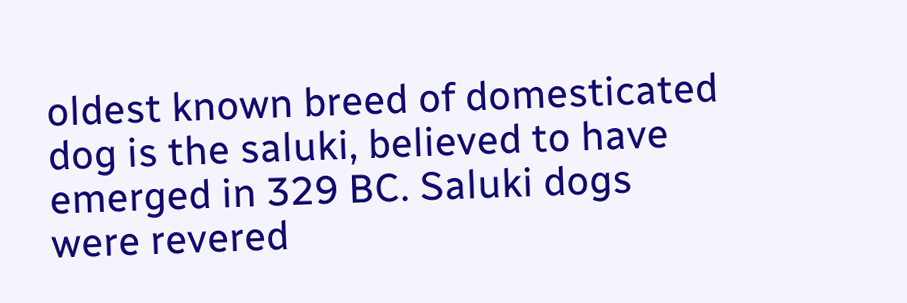oldest known breed of domesticated dog is the saluki, believed to have emerged in 329 BC. Saluki dogs were revered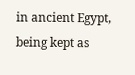in ancient Egypt, being kept as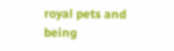royal pets and being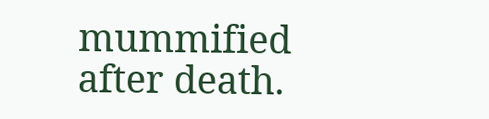mummified after death.